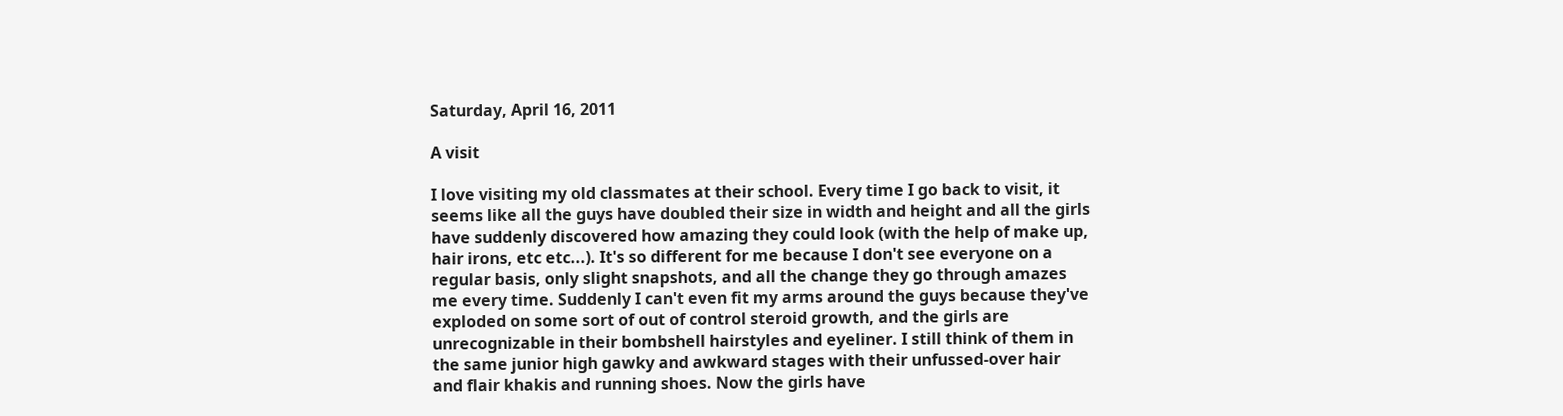Saturday, April 16, 2011

A visit

I love visiting my old classmates at their school. Every time I go back to visit, it seems like all the guys have doubled their size in width and height and all the girls have suddenly discovered how amazing they could look (with the help of make up, hair irons, etc etc...). It's so different for me because I don't see everyone on a regular basis, only slight snapshots, and all the change they go through amazes me every time. Suddenly I can't even fit my arms around the guys because they've exploded on some sort of out of control steroid growth, and the girls are unrecognizable in their bombshell hairstyles and eyeliner. I still think of them in the same junior high gawky and awkward stages with their unfussed-over hair and flair khakis and running shoes. Now the girls have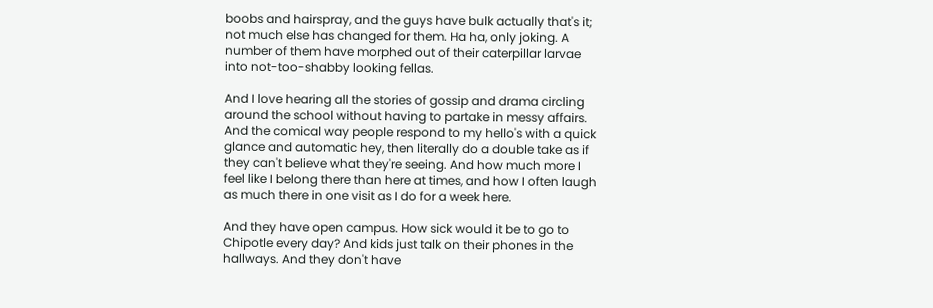boobs and hairspray, and the guys have bulk actually that's it; not much else has changed for them. Ha ha, only joking. A number of them have morphed out of their caterpillar larvae into not-too-shabby looking fellas.

And I love hearing all the stories of gossip and drama circling around the school without having to partake in messy affairs. And the comical way people respond to my hello's with a quick glance and automatic hey, then literally do a double take as if they can't believe what they're seeing. And how much more I feel like I belong there than here at times, and how I often laugh as much there in one visit as I do for a week here.

And they have open campus. How sick would it be to go to Chipotle every day? And kids just talk on their phones in the hallways. And they don't have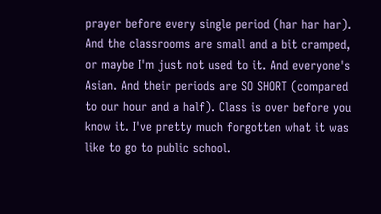prayer before every single period (har har har). And the classrooms are small and a bit cramped, or maybe I'm just not used to it. And everyone's Asian. And their periods are SO SHORT (compared to our hour and a half). Class is over before you know it. I've pretty much forgotten what it was like to go to public school.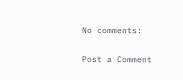No comments:

Post a Comment